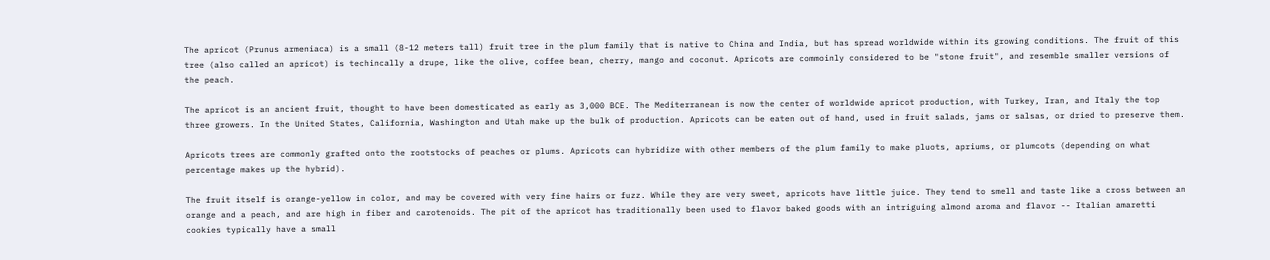The apricot (Prunus armeniaca) is a small (8-12 meters tall) fruit tree in the plum family that is native to China and India, but has spread worldwide within its growing conditions. The fruit of this tree (also called an apricot) is techincally a drupe, like the olive, coffee bean, cherry, mango and coconut. Apricots are commoinly considered to be "stone fruit", and resemble smaller versions of the peach.

The apricot is an ancient fruit, thought to have been domesticated as early as 3,000 BCE. The Mediterranean is now the center of worldwide apricot production, with Turkey, Iran, and Italy the top three growers. In the United States, California, Washington and Utah make up the bulk of production. Apricots can be eaten out of hand, used in fruit salads, jams or salsas, or dried to preserve them.

Apricots trees are commonly grafted onto the rootstocks of peaches or plums. Apricots can hybridize with other members of the plum family to make pluots, apriums, or plumcots (depending on what percentage makes up the hybrid).

The fruit itself is orange-yellow in color, and may be covered with very fine hairs or fuzz. While they are very sweet, apricots have little juice. They tend to smell and taste like a cross between an orange and a peach, and are high in fiber and carotenoids. The pit of the apricot has traditionally been used to flavor baked goods with an intriguing almond aroma and flavor -- Italian amaretti cookies typically have a small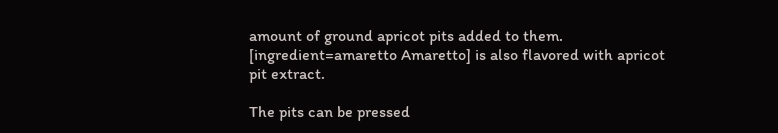amount of ground apricot pits added to them. [ingredient=amaretto Amaretto] is also flavored with apricot pit extract.

The pits can be pressed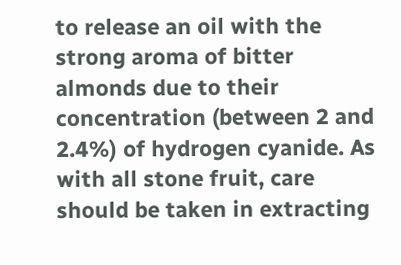to release an oil with the strong aroma of bitter almonds due to their concentration (between 2 and 2.4%) of hydrogen cyanide. As with all stone fruit, care should be taken in extracting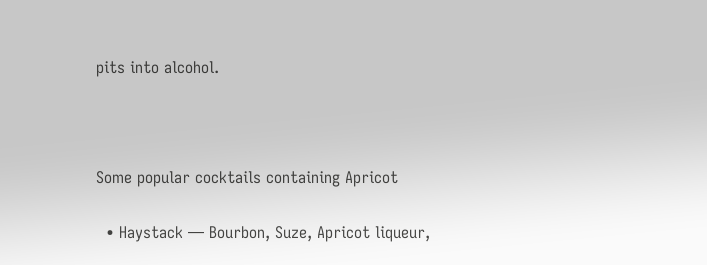pits into alcohol.



Some popular cocktails containing Apricot

  • Haystack — Bourbon, Suze, Apricot liqueur,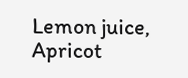Lemon juice, Apricot